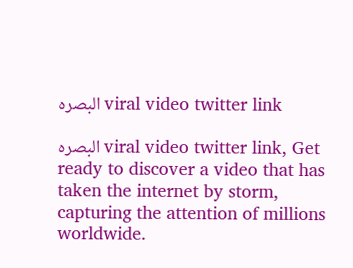البصره viral video twitter link

البصره viral video twitter link, Get ready to discover a video that has taken the internet by storm, capturing the attention of millions worldwide.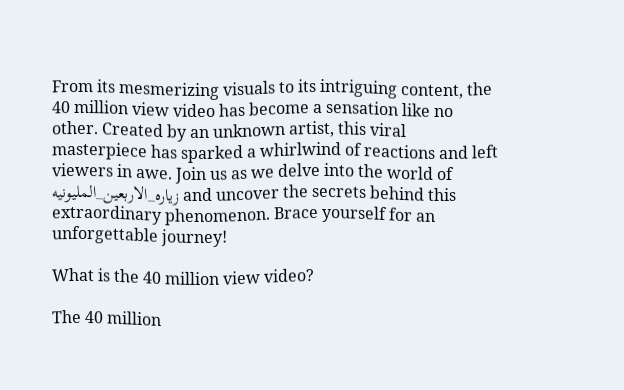From its mesmerizing visuals to its intriguing content, the 40 million view video has become a sensation like no other. Created by an unknown artist, this viral masterpiece has sparked a whirlwind of reactions and left viewers in awe. Join us as we delve into the world of زياره_الاربعين_المليونيه and uncover the secrets behind this extraordinary phenomenon. Brace yourself for an unforgettable journey!

What is the 40 million view video?

The 40 million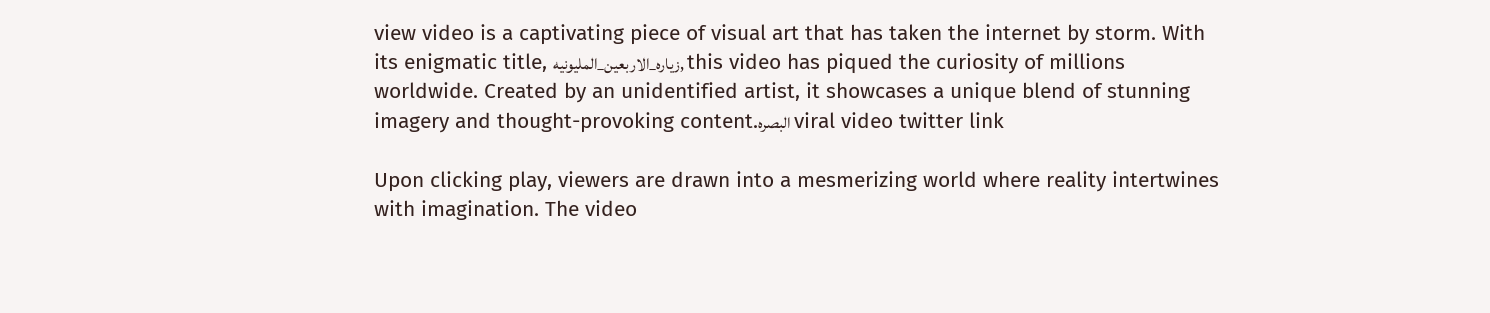view video is a captivating piece of visual art that has taken the internet by storm. With its enigmatic title, زياره_الاربعين_المليونيه, this video has piqued the curiosity of millions worldwide. Created by an unidentified artist, it showcases a unique blend of stunning imagery and thought-provoking content.البصره viral video twitter link

Upon clicking play, viewers are drawn into a mesmerizing world where reality intertwines with imagination. The video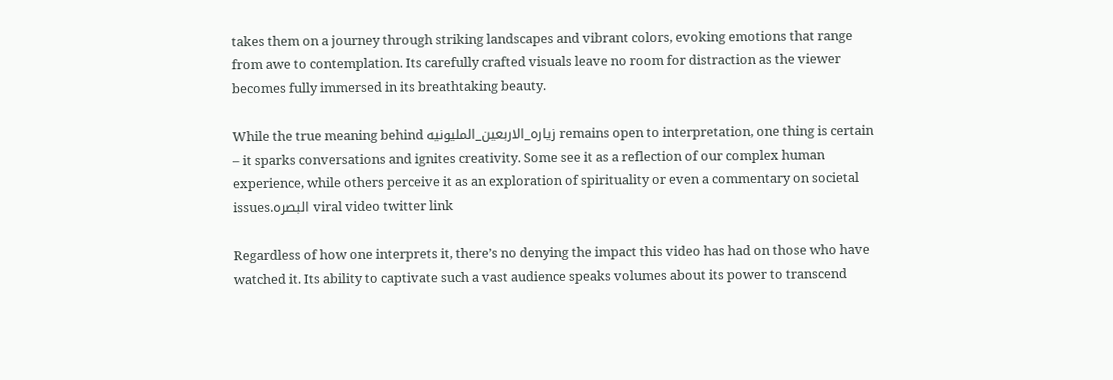takes them on a journey through striking landscapes and vibrant colors, evoking emotions that range from awe to contemplation. Its carefully crafted visuals leave no room for distraction as the viewer becomes fully immersed in its breathtaking beauty.

While the true meaning behind زياره_الاربعين_المليونيه remains open to interpretation, one thing is certain – it sparks conversations and ignites creativity. Some see it as a reflection of our complex human experience, while others perceive it as an exploration of spirituality or even a commentary on societal issues.البصره viral video twitter link

Regardless of how one interprets it, there’s no denying the impact this video has had on those who have watched it. Its ability to captivate such a vast audience speaks volumes about its power to transcend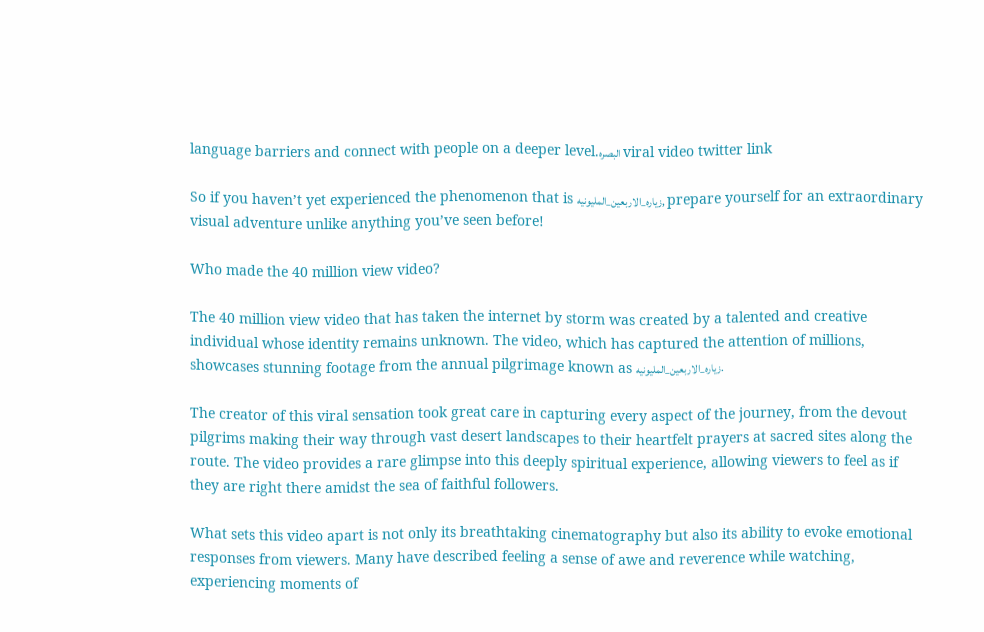language barriers and connect with people on a deeper level.البصره viral video twitter link

So if you haven’t yet experienced the phenomenon that is زياره_الاربعين_المليونيه, prepare yourself for an extraordinary visual adventure unlike anything you’ve seen before!

Who made the 40 million view video?

The 40 million view video that has taken the internet by storm was created by a talented and creative individual whose identity remains unknown. The video, which has captured the attention of millions, showcases stunning footage from the annual pilgrimage known as زياره_الاربعين_المليونيه.

The creator of this viral sensation took great care in capturing every aspect of the journey, from the devout pilgrims making their way through vast desert landscapes to their heartfelt prayers at sacred sites along the route. The video provides a rare glimpse into this deeply spiritual experience, allowing viewers to feel as if they are right there amidst the sea of faithful followers.

What sets this video apart is not only its breathtaking cinematography but also its ability to evoke emotional responses from viewers. Many have described feeling a sense of awe and reverence while watching, experiencing moments of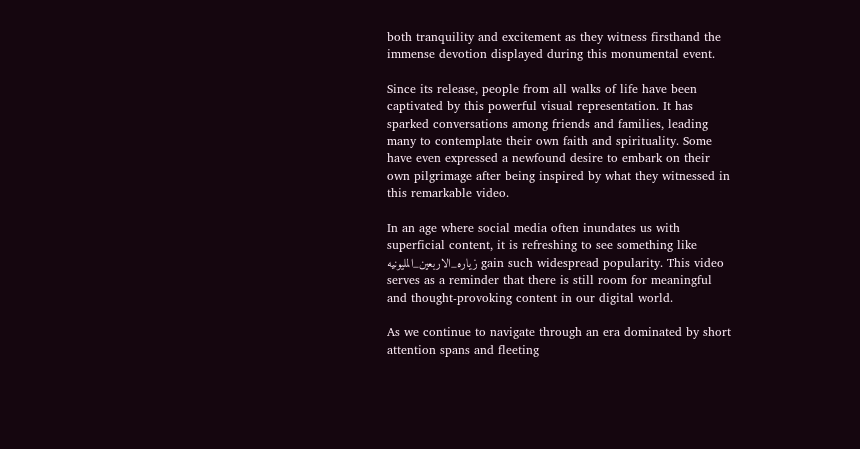both tranquility and excitement as they witness firsthand the immense devotion displayed during this monumental event.

Since its release, people from all walks of life have been captivated by this powerful visual representation. It has sparked conversations among friends and families, leading many to contemplate their own faith and spirituality. Some have even expressed a newfound desire to embark on their own pilgrimage after being inspired by what they witnessed in this remarkable video.

In an age where social media often inundates us with superficial content, it is refreshing to see something like زياره_الاربعين_المليونيه gain such widespread popularity. This video serves as a reminder that there is still room for meaningful and thought-provoking content in our digital world.

As we continue to navigate through an era dominated by short attention spans and fleeting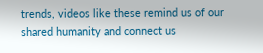trends, videos like these remind us of our shared humanity and connect us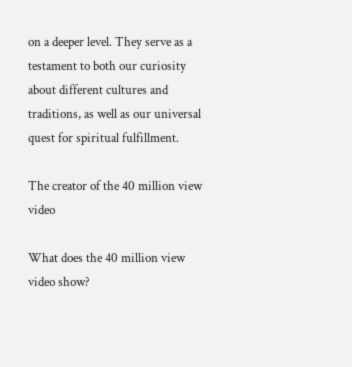on a deeper level. They serve as a testament to both our curiosity about different cultures and traditions, as well as our universal quest for spiritual fulfillment.

The creator of the 40 million view video

What does the 40 million view video show?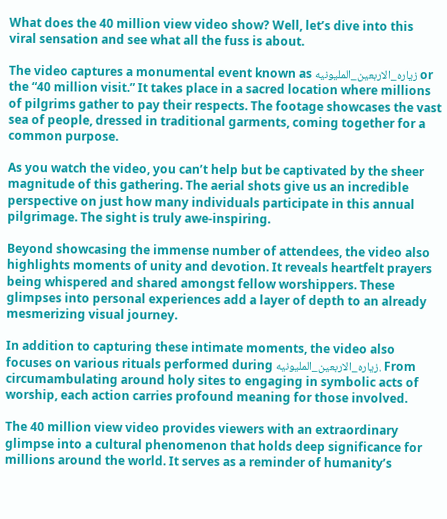What does the 40 million view video show? Well, let’s dive into this viral sensation and see what all the fuss is about.

The video captures a monumental event known as زياره_الاربعين_المليونيه or the “40 million visit.” It takes place in a sacred location where millions of pilgrims gather to pay their respects. The footage showcases the vast sea of people, dressed in traditional garments, coming together for a common purpose.

As you watch the video, you can’t help but be captivated by the sheer magnitude of this gathering. The aerial shots give us an incredible perspective on just how many individuals participate in this annual pilgrimage. The sight is truly awe-inspiring.

Beyond showcasing the immense number of attendees, the video also highlights moments of unity and devotion. It reveals heartfelt prayers being whispered and shared amongst fellow worshippers. These glimpses into personal experiences add a layer of depth to an already mesmerizing visual journey.

In addition to capturing these intimate moments, the video also focuses on various rituals performed during زياره_الاربعين_المليونيه. From circumambulating around holy sites to engaging in symbolic acts of worship, each action carries profound meaning for those involved.

The 40 million view video provides viewers with an extraordinary glimpse into a cultural phenomenon that holds deep significance for millions around the world. It serves as a reminder of humanity’s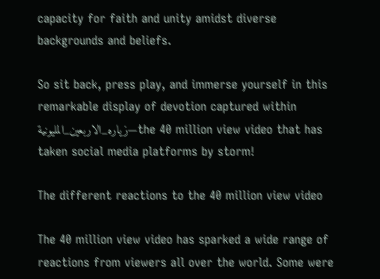capacity for faith and unity amidst diverse backgrounds and beliefs.

So sit back, press play, and immerse yourself in this remarkable display of devotion captured within زياره_الاربعين_المليونية—the 40 million view video that has taken social media platforms by storm!

The different reactions to the 40 million view video

The 40 million view video has sparked a wide range of reactions from viewers all over the world. Some were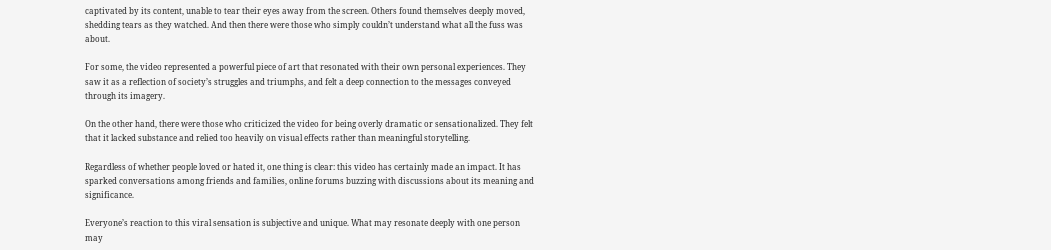captivated by its content, unable to tear their eyes away from the screen. Others found themselves deeply moved, shedding tears as they watched. And then there were those who simply couldn’t understand what all the fuss was about.

For some, the video represented a powerful piece of art that resonated with their own personal experiences. They saw it as a reflection of society’s struggles and triumphs, and felt a deep connection to the messages conveyed through its imagery.

On the other hand, there were those who criticized the video for being overly dramatic or sensationalized. They felt that it lacked substance and relied too heavily on visual effects rather than meaningful storytelling.

Regardless of whether people loved or hated it, one thing is clear: this video has certainly made an impact. It has sparked conversations among friends and families, online forums buzzing with discussions about its meaning and significance.

Everyone’s reaction to this viral sensation is subjective and unique. What may resonate deeply with one person may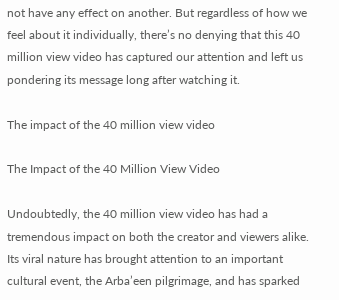not have any effect on another. But regardless of how we feel about it individually, there’s no denying that this 40 million view video has captured our attention and left us pondering its message long after watching it.

The impact of the 40 million view video

The Impact of the 40 Million View Video

Undoubtedly, the 40 million view video has had a tremendous impact on both the creator and viewers alike. Its viral nature has brought attention to an important cultural event, the Arba’een pilgrimage, and has sparked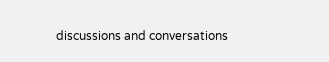discussions and conversations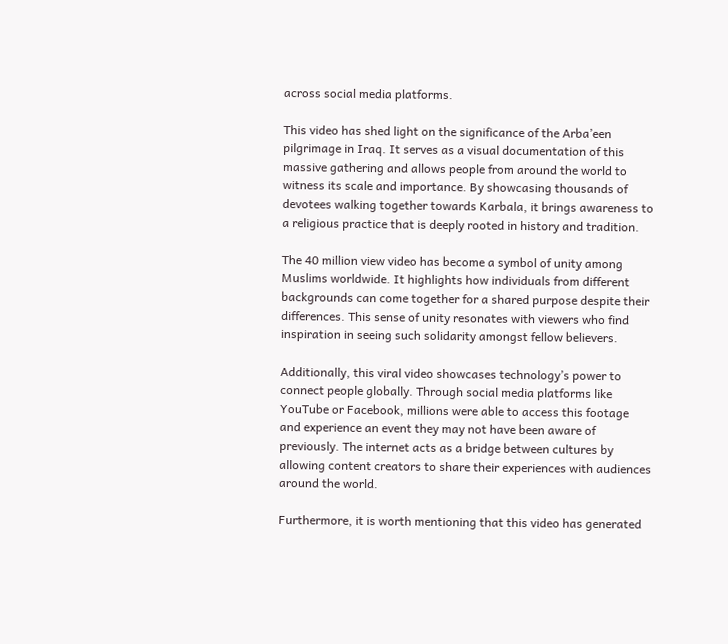across social media platforms.

This video has shed light on the significance of the Arba’een pilgrimage in Iraq. It serves as a visual documentation of this massive gathering and allows people from around the world to witness its scale and importance. By showcasing thousands of devotees walking together towards Karbala, it brings awareness to a religious practice that is deeply rooted in history and tradition.

The 40 million view video has become a symbol of unity among Muslims worldwide. It highlights how individuals from different backgrounds can come together for a shared purpose despite their differences. This sense of unity resonates with viewers who find inspiration in seeing such solidarity amongst fellow believers.

Additionally, this viral video showcases technology’s power to connect people globally. Through social media platforms like YouTube or Facebook, millions were able to access this footage and experience an event they may not have been aware of previously. The internet acts as a bridge between cultures by allowing content creators to share their experiences with audiences around the world.

Furthermore, it is worth mentioning that this video has generated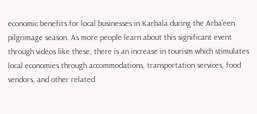economic benefits for local businesses in Karbala during the Arba’een pilgrimage season. As more people learn about this significant event through videos like these, there is an increase in tourism which stimulates local economies through accommodations, transportation services, food vendors, and other related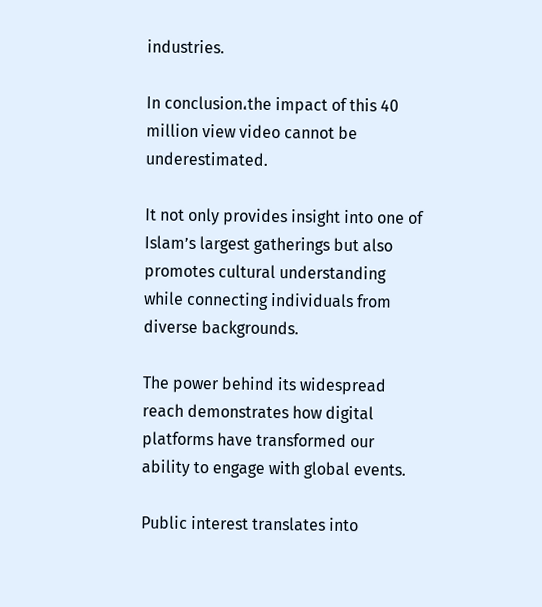industries.

In conclusion،the impact of this 40 million view video cannot be underestimated.

It not only provides insight into one of Islam’s largest gatherings but also promotes cultural understanding while connecting individuals from diverse backgrounds.

The power behind its widespread reach demonstrates how digital platforms have transformed our ability to engage with global events.

Public interest translates into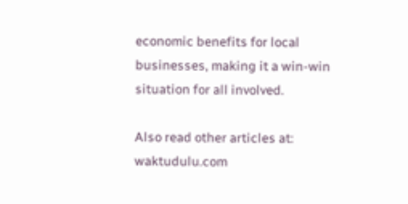economic benefits for local businesses, making it a win-win situation for all involved.

Also read other articles at: waktudulu.com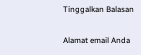Tinggalkan Balasan

Alamat email Anda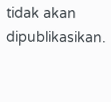tidak akan dipublikasikan.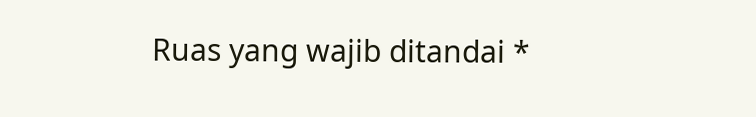Ruas yang wajib ditandai *